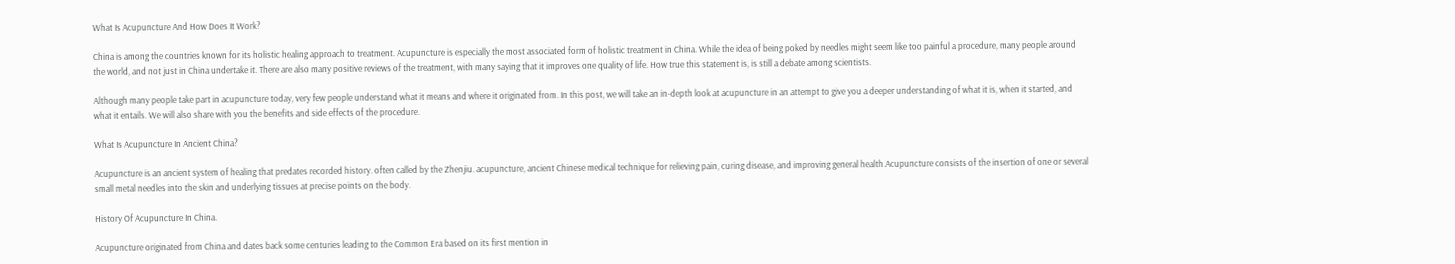What Is Acupuncture And How Does It Work?

China is among the countries known for its holistic healing approach to treatment. Acupuncture is especially the most associated form of holistic treatment in China. While the idea of being poked by needles might seem like too painful a procedure, many people around the world, and not just in China undertake it. There are also many positive reviews of the treatment, with many saying that it improves one quality of life. How true this statement is, is still a debate among scientists.

Although many people take part in acupuncture today, very few people understand what it means and where it originated from. In this post, we will take an in-depth look at acupuncture in an attempt to give you a deeper understanding of what it is, when it started, and what it entails. We will also share with you the benefits and side effects of the procedure.

What Is Acupuncture In Ancient China?

Acupuncture is an ancient system of healing that predates recorded history. often called by the Zhenjiu. acupuncture, ancient Chinese medical technique for relieving pain, curing disease, and improving general health.Acupuncture consists of the insertion of one or several small metal needles into the skin and underlying tissues at precise points on the body.

History Of Acupuncture In China.

Acupuncture originated from China and dates back some centuries leading to the Common Era based on its first mention in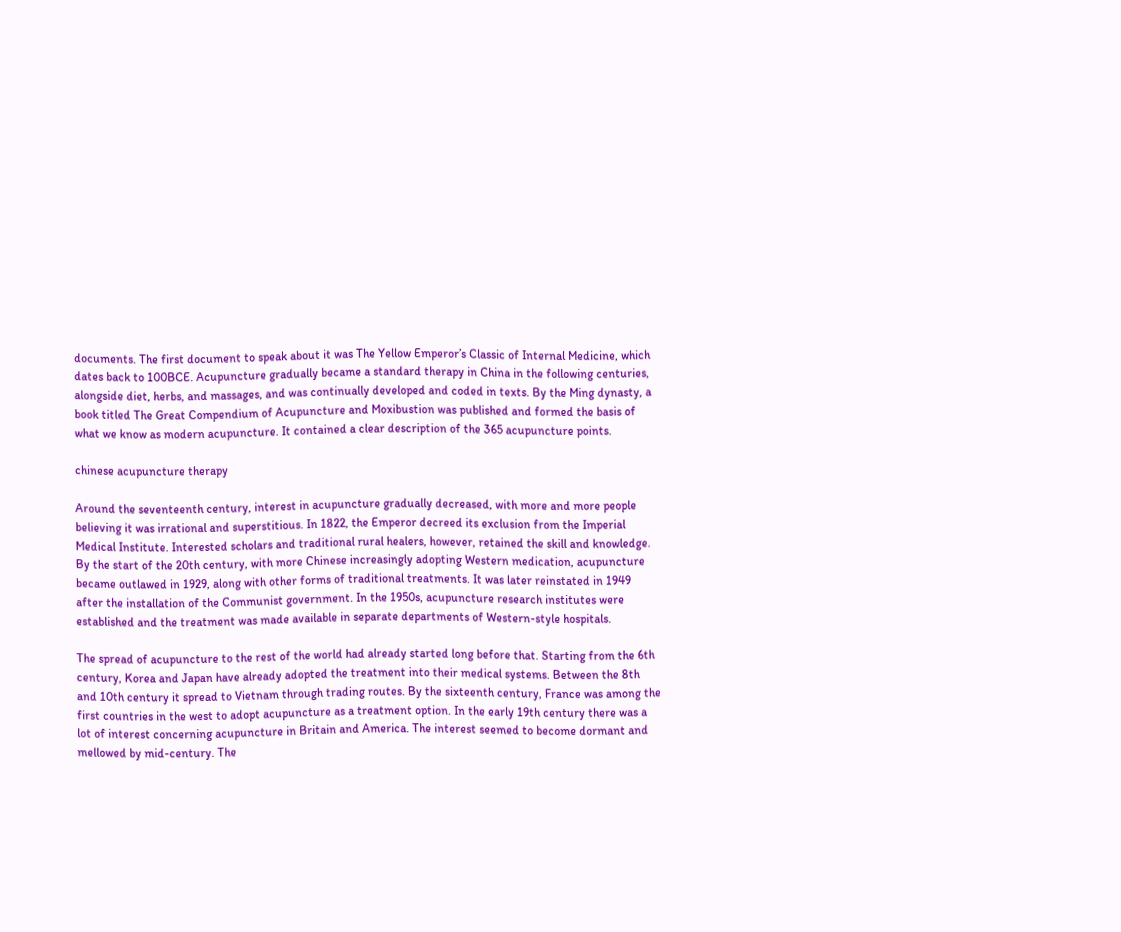documents. The first document to speak about it was The Yellow Emperor’s Classic of Internal Medicine, which dates back to 100BCE. Acupuncture gradually became a standard therapy in China in the following centuries, alongside diet, herbs, and massages, and was continually developed and coded in texts. By the Ming dynasty, a book titled The Great Compendium of Acupuncture and Moxibustion was published and formed the basis of what we know as modern acupuncture. It contained a clear description of the 365 acupuncture points.

chinese acupuncture therapy

Around the seventeenth century, interest in acupuncture gradually decreased, with more and more people believing it was irrational and superstitious. In 1822, the Emperor decreed its exclusion from the Imperial Medical Institute. Interested scholars and traditional rural healers, however, retained the skill and knowledge. By the start of the 20th century, with more Chinese increasingly adopting Western medication, acupuncture became outlawed in 1929, along with other forms of traditional treatments. It was later reinstated in 1949 after the installation of the Communist government. In the 1950s, acupuncture research institutes were established and the treatment was made available in separate departments of Western-style hospitals.

The spread of acupuncture to the rest of the world had already started long before that. Starting from the 6th century, Korea and Japan have already adopted the treatment into their medical systems. Between the 8th and 10th century it spread to Vietnam through trading routes. By the sixteenth century, France was among the first countries in the west to adopt acupuncture as a treatment option. In the early 19th century there was a lot of interest concerning acupuncture in Britain and America. The interest seemed to become dormant and mellowed by mid-century. The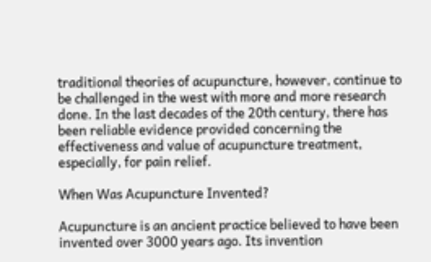traditional theories of acupuncture, however, continue to be challenged in the west with more and more research done. In the last decades of the 20th century, there has been reliable evidence provided concerning the effectiveness and value of acupuncture treatment, especially, for pain relief.

When Was Acupuncture Invented?

Acupuncture is an ancient practice believed to have been invented over 3000 years ago. Its invention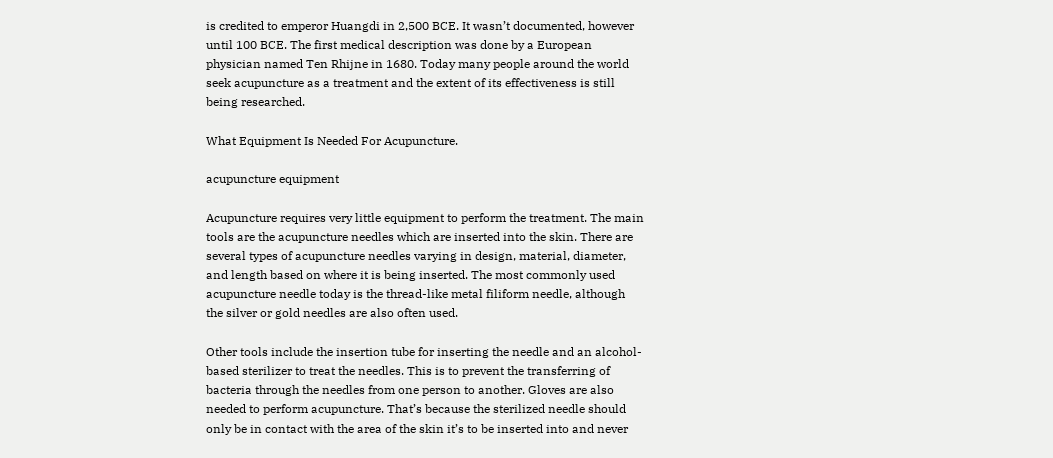is credited to emperor Huangdi in 2,500 BCE. It wasn’t documented, however until 100 BCE. The first medical description was done by a European physician named Ten Rhijne in 1680. Today many people around the world seek acupuncture as a treatment and the extent of its effectiveness is still being researched.

What Equipment Is Needed For Acupuncture.

acupuncture equipment

Acupuncture requires very little equipment to perform the treatment. The main tools are the acupuncture needles which are inserted into the skin. There are several types of acupuncture needles varying in design, material, diameter, and length based on where it is being inserted. The most commonly used acupuncture needle today is the thread-like metal filiform needle, although the silver or gold needles are also often used.

Other tools include the insertion tube for inserting the needle and an alcohol-based sterilizer to treat the needles. This is to prevent the transferring of bacteria through the needles from one person to another. Gloves are also needed to perform acupuncture. That’s because the sterilized needle should only be in contact with the area of the skin it’s to be inserted into and never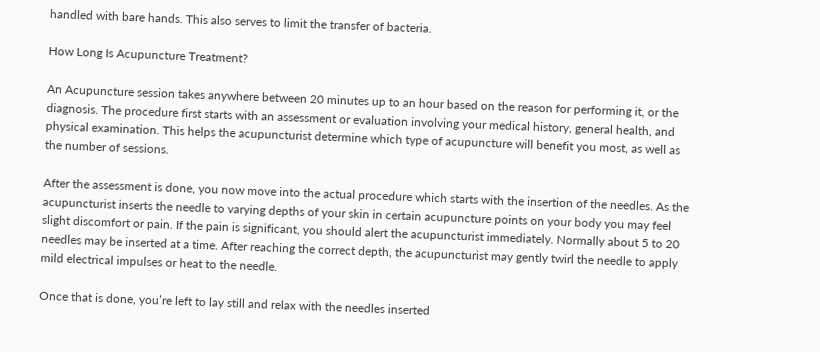handled with bare hands. This also serves to limit the transfer of bacteria.

How Long Is Acupuncture Treatment?

An Acupuncture session takes anywhere between 20 minutes up to an hour based on the reason for performing it, or the diagnosis. The procedure first starts with an assessment or evaluation involving your medical history, general health, and physical examination. This helps the acupuncturist determine which type of acupuncture will benefit you most, as well as the number of sessions.

After the assessment is done, you now move into the actual procedure which starts with the insertion of the needles. As the acupuncturist inserts the needle to varying depths of your skin in certain acupuncture points on your body you may feel slight discomfort or pain. If the pain is significant, you should alert the acupuncturist immediately. Normally about 5 to 20 needles may be inserted at a time. After reaching the correct depth, the acupuncturist may gently twirl the needle to apply mild electrical impulses or heat to the needle.

Once that is done, you’re left to lay still and relax with the needles inserted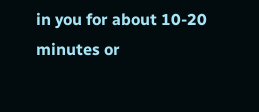in you for about 10-20 minutes or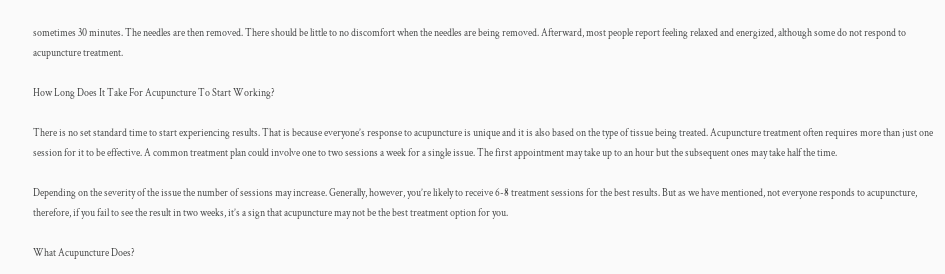sometimes 30 minutes. The needles are then removed. There should be little to no discomfort when the needles are being removed. Afterward, most people report feeling relaxed and energized, although some do not respond to acupuncture treatment.

How Long Does It Take For Acupuncture To Start Working?

There is no set standard time to start experiencing results. That is because everyone’s response to acupuncture is unique and it is also based on the type of tissue being treated. Acupuncture treatment often requires more than just one session for it to be effective. A common treatment plan could involve one to two sessions a week for a single issue. The first appointment may take up to an hour but the subsequent ones may take half the time.

Depending on the severity of the issue the number of sessions may increase. Generally, however, you’re likely to receive 6-8 treatment sessions for the best results. But as we have mentioned, not everyone responds to acupuncture, therefore, if you fail to see the result in two weeks, it’s a sign that acupuncture may not be the best treatment option for you.

What Acupuncture Does?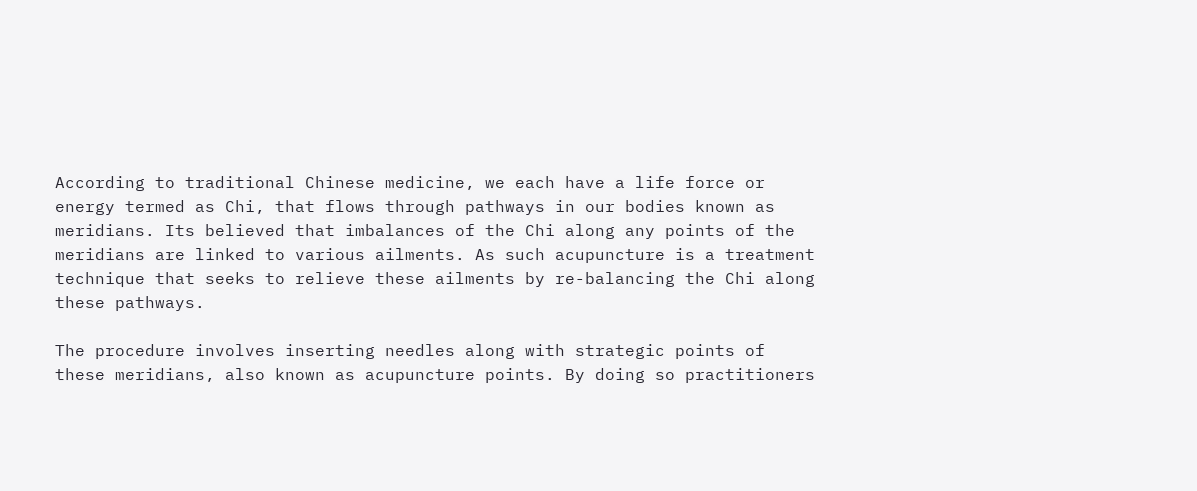According to traditional Chinese medicine, we each have a life force or energy termed as Chi, that flows through pathways in our bodies known as meridians. Its believed that imbalances of the Chi along any points of the meridians are linked to various ailments. As such acupuncture is a treatment technique that seeks to relieve these ailments by re-balancing the Chi along these pathways.

The procedure involves inserting needles along with strategic points of these meridians, also known as acupuncture points. By doing so practitioners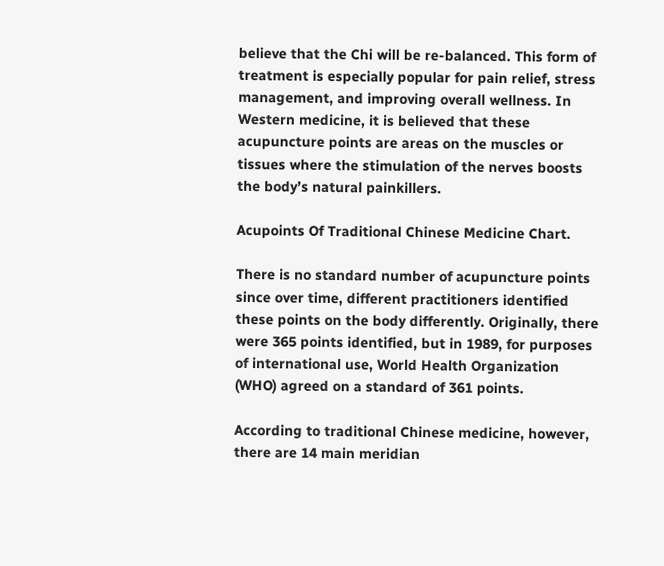believe that the Chi will be re-balanced. This form of treatment is especially popular for pain relief, stress management, and improving overall wellness. In Western medicine, it is believed that these acupuncture points are areas on the muscles or tissues where the stimulation of the nerves boosts the body’s natural painkillers.

Acupoints Of Traditional Chinese Medicine Chart.

There is no standard number of acupuncture points since over time, different practitioners identified these points on the body differently. Originally, there were 365 points identified, but in 1989, for purposes of international use, World Health Organization (WHO) agreed on a standard of 361 points.

According to traditional Chinese medicine, however, there are 14 main meridian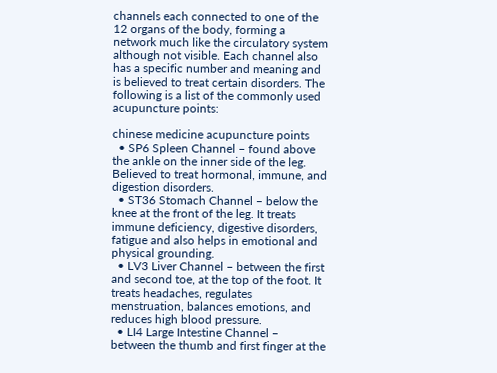channels each connected to one of the 12 organs of the body, forming a network much like the circulatory system although not visible. Each channel also has a specific number and meaning and is believed to treat certain disorders. The following is a list of the commonly used acupuncture points:

chinese medicine acupuncture points
  • SP6 Spleen Channel – found above the ankle on the inner side of the leg. Believed to treat hormonal, immune, and digestion disorders.
  • ST36 Stomach Channel – below the knee at the front of the leg. It treats immune deficiency, digestive disorders, fatigue and also helps in emotional and physical grounding.
  • LV3 Liver Channel – between the first and second toe, at the top of the foot. It treats headaches, regulates menstruation, balances emotions, and reduces high blood pressure.
  • LI4 Large Intestine Channel – between the thumb and first finger at the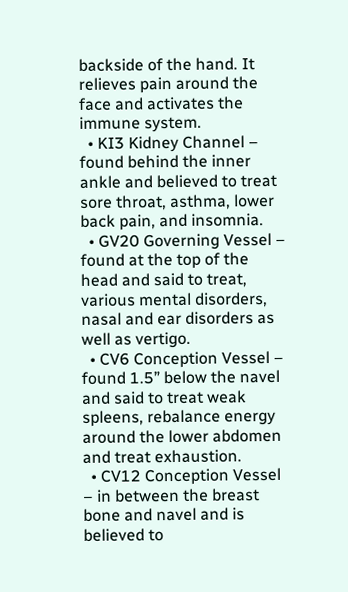backside of the hand. It relieves pain around the face and activates the immune system.
  • KI3 Kidney Channel – found behind the inner ankle and believed to treat sore throat, asthma, lower back pain, and insomnia.
  • GV20 Governing Vessel – found at the top of the head and said to treat, various mental disorders, nasal and ear disorders as well as vertigo.
  • CV6 Conception Vessel – found 1.5” below the navel and said to treat weak spleens, rebalance energy around the lower abdomen and treat exhaustion.
  • CV12 Conception Vessel – in between the breast bone and navel and is believed to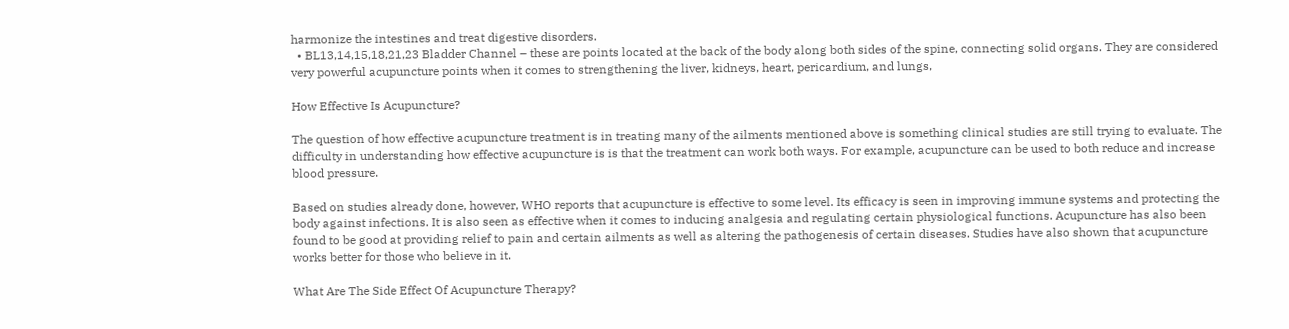harmonize the intestines and treat digestive disorders.
  • BL13,14,15,18,21,23 Bladder Channel – these are points located at the back of the body along both sides of the spine, connecting solid organs. They are considered very powerful acupuncture points when it comes to strengthening the liver, kidneys, heart, pericardium, and lungs,

How Effective Is Acupuncture?

The question of how effective acupuncture treatment is in treating many of the ailments mentioned above is something clinical studies are still trying to evaluate. The difficulty in understanding how effective acupuncture is is that the treatment can work both ways. For example, acupuncture can be used to both reduce and increase blood pressure.

Based on studies already done, however, WHO reports that acupuncture is effective to some level. Its efficacy is seen in improving immune systems and protecting the body against infections. It is also seen as effective when it comes to inducing analgesia and regulating certain physiological functions. Acupuncture has also been found to be good at providing relief to pain and certain ailments as well as altering the pathogenesis of certain diseases. Studies have also shown that acupuncture works better for those who believe in it.

What Are The Side Effect Of Acupuncture Therapy?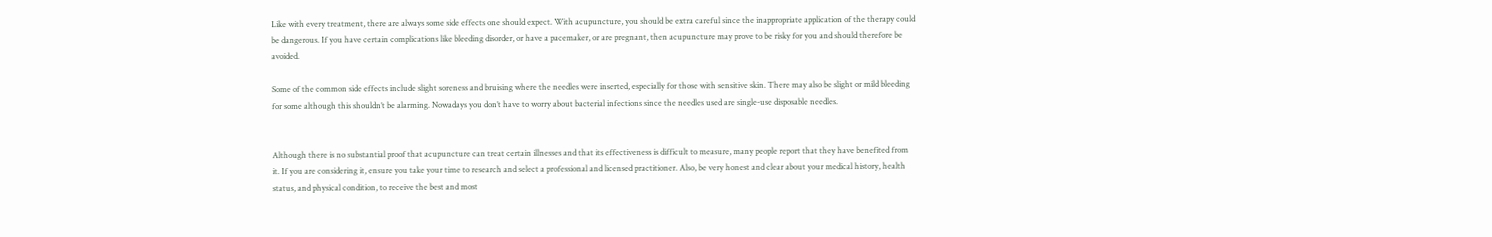Like with every treatment, there are always some side effects one should expect. With acupuncture, you should be extra careful since the inappropriate application of the therapy could be dangerous. If you have certain complications like bleeding disorder, or have a pacemaker, or are pregnant, then acupuncture may prove to be risky for you and should therefore be avoided.

Some of the common side effects include slight soreness and bruising where the needles were inserted, especially for those with sensitive skin. There may also be slight or mild bleeding for some although this shouldn’t be alarming. Nowadays you don’t have to worry about bacterial infections since the needles used are single-use disposable needles.


Although there is no substantial proof that acupuncture can treat certain illnesses and that its effectiveness is difficult to measure, many people report that they have benefited from it. If you are considering it, ensure you take your time to research and select a professional and licensed practitioner. Also, be very honest and clear about your medical history, health status, and physical condition, to receive the best and most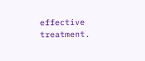effective treatment.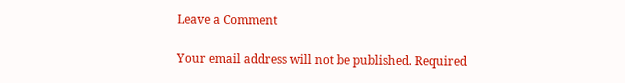Leave a Comment

Your email address will not be published. Required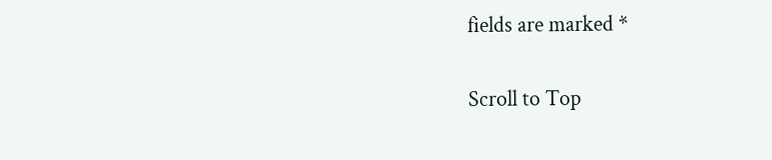fields are marked *

Scroll to Top